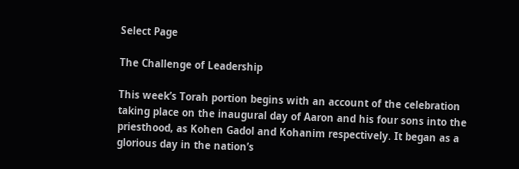Select Page

The Challenge of Leadership

This week’s Torah portion begins with an account of the celebration taking place on the inaugural day of Aaron and his four sons into the priesthood, as Kohen Gadol and Kohanim respectively. It began as a glorious day in the nation’s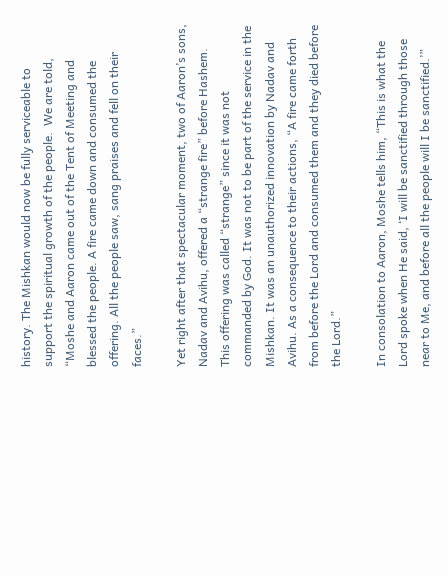history. The Mishkan would now be fully serviceable to support the spiritual growth of the people.  We are told, “Moshe and Aaron came out of the Tent of Meeting and blessed the people. A fire came down and consumed the offering. All the people saw, sang praises and fell on their faces.”

Yet right after that spectacular moment, two of Aaron’s sons, Nadav and Avihu, offered a “strange fire” before Hashem. This offering was called “strange” since it was not commanded by God. It was not to be part of the service in the Mishkan. It was an unauthorized innovation by Nadav and Avihu. As a consequence to their actions, “A fire came forth from before the Lord and consumed them and they died before the Lord.”

In consolation to Aaron, Moshe tells him, “This is what the Lord spoke when He said, ‘I will be sanctified through those near to Me, and before all the people will I be sanctified.’”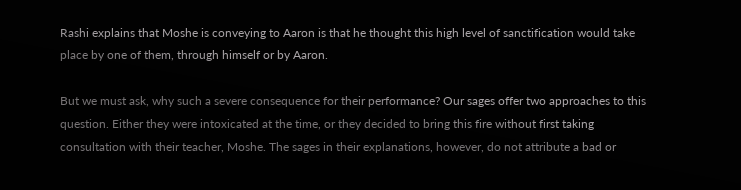Rashi explains that Moshe is conveying to Aaron is that he thought this high level of sanctification would take place by one of them, through himself or by Aaron.

But we must ask, why such a severe consequence for their performance? Our sages offer two approaches to this question. Either they were intoxicated at the time, or they decided to bring this fire without first taking consultation with their teacher, Moshe. The sages in their explanations, however, do not attribute a bad or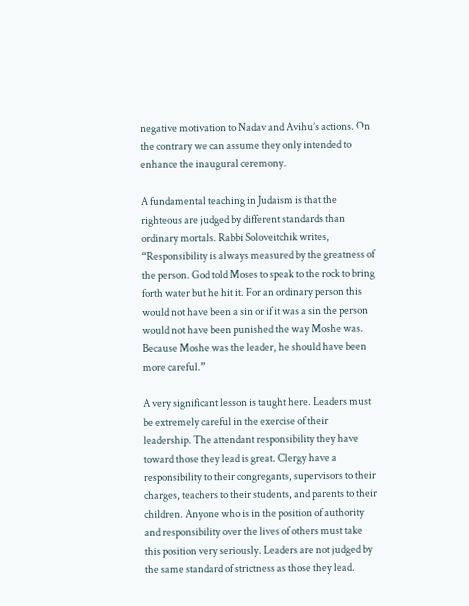negative motivation to Nadav and Avihu’s actions. On the contrary we can assume they only intended to enhance the inaugural ceremony.

A fundamental teaching in Judaism is that the righteous are judged by different standards than ordinary mortals. Rabbi Soloveitchik writes, “Responsibility is always measured by the greatness of the person. God told Moses to speak to the rock to bring forth water but he hit it. For an ordinary person this would not have been a sin or if it was a sin the person would not have been punished the way Moshe was. Because Moshe was the leader, he should have been more careful.”

A very significant lesson is taught here. Leaders must be extremely careful in the exercise of their leadership. The attendant responsibility they have toward those they lead is great. Clergy have a responsibility to their congregants, supervisors to their charges, teachers to their students, and parents to their children. Anyone who is in the position of authority and responsibility over the lives of others must take this position very seriously. Leaders are not judged by the same standard of strictness as those they lead.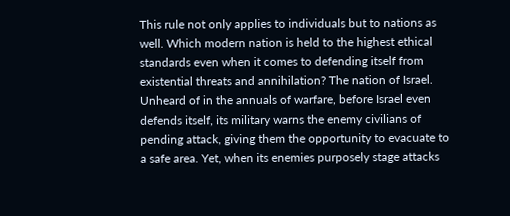This rule not only applies to individuals but to nations as well. Which modern nation is held to the highest ethical standards even when it comes to defending itself from existential threats and annihilation? The nation of Israel. Unheard of in the annuals of warfare, before Israel even defends itself, its military warns the enemy civilians of pending attack, giving them the opportunity to evacuate to a safe area. Yet, when its enemies purposely stage attacks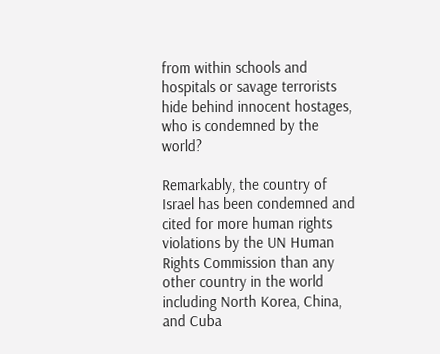from within schools and hospitals or savage terrorists hide behind innocent hostages, who is condemned by the world?

Remarkably, the country of Israel has been condemned and cited for more human rights violations by the UN Human Rights Commission than any other country in the world including North Korea, China, and Cuba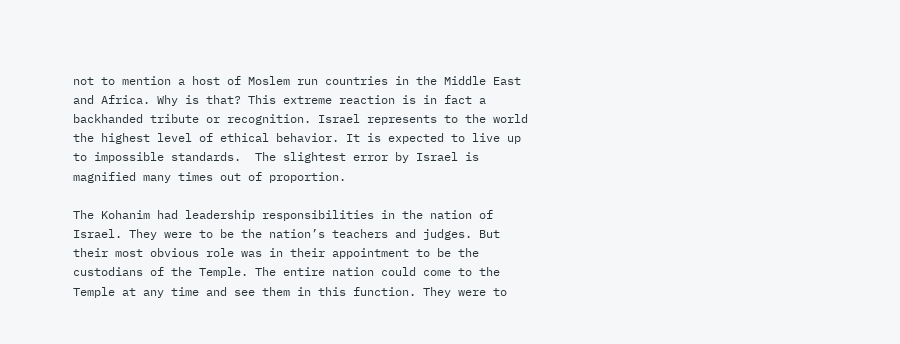not to mention a host of Moslem run countries in the Middle East and Africa. Why is that? This extreme reaction is in fact a backhanded tribute or recognition. Israel represents to the world the highest level of ethical behavior. It is expected to live up to impossible standards.  The slightest error by Israel is magnified many times out of proportion.

The Kohanim had leadership responsibilities in the nation of Israel. They were to be the nation’s teachers and judges. But their most obvious role was in their appointment to be the custodians of the Temple. The entire nation could come to the Temple at any time and see them in this function. They were to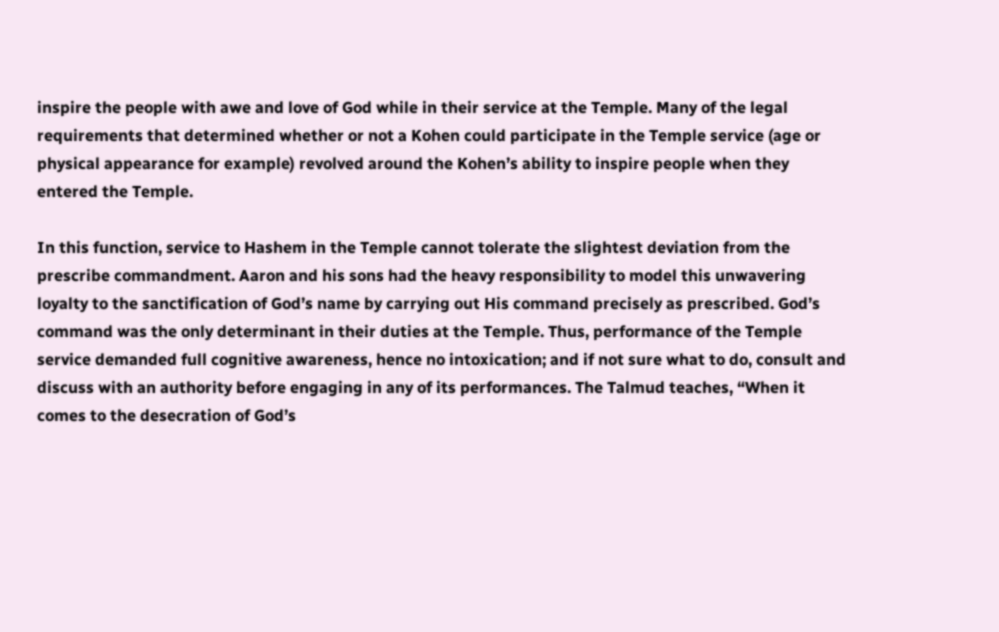inspire the people with awe and love of God while in their service at the Temple. Many of the legal requirements that determined whether or not a Kohen could participate in the Temple service (age or physical appearance for example) revolved around the Kohen’s ability to inspire people when they entered the Temple.

In this function, service to Hashem in the Temple cannot tolerate the slightest deviation from the prescribe commandment. Aaron and his sons had the heavy responsibility to model this unwavering loyalty to the sanctification of God’s name by carrying out His command precisely as prescribed. God’s command was the only determinant in their duties at the Temple. Thus, performance of the Temple service demanded full cognitive awareness, hence no intoxication; and if not sure what to do, consult and discuss with an authority before engaging in any of its performances. The Talmud teaches, “When it comes to the desecration of God’s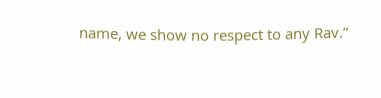name, we show no respect to any Rav.”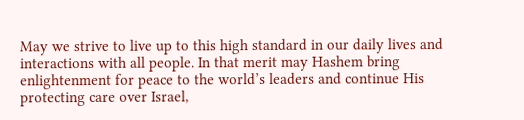May we strive to live up to this high standard in our daily lives and interactions with all people. In that merit may Hashem bring enlightenment for peace to the world’s leaders and continue His protecting care over Israel,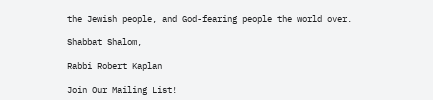the Jewish people, and God-fearing people the world over.

Shabbat Shalom,

Rabbi Robert Kaplan

Join Our Mailing List!